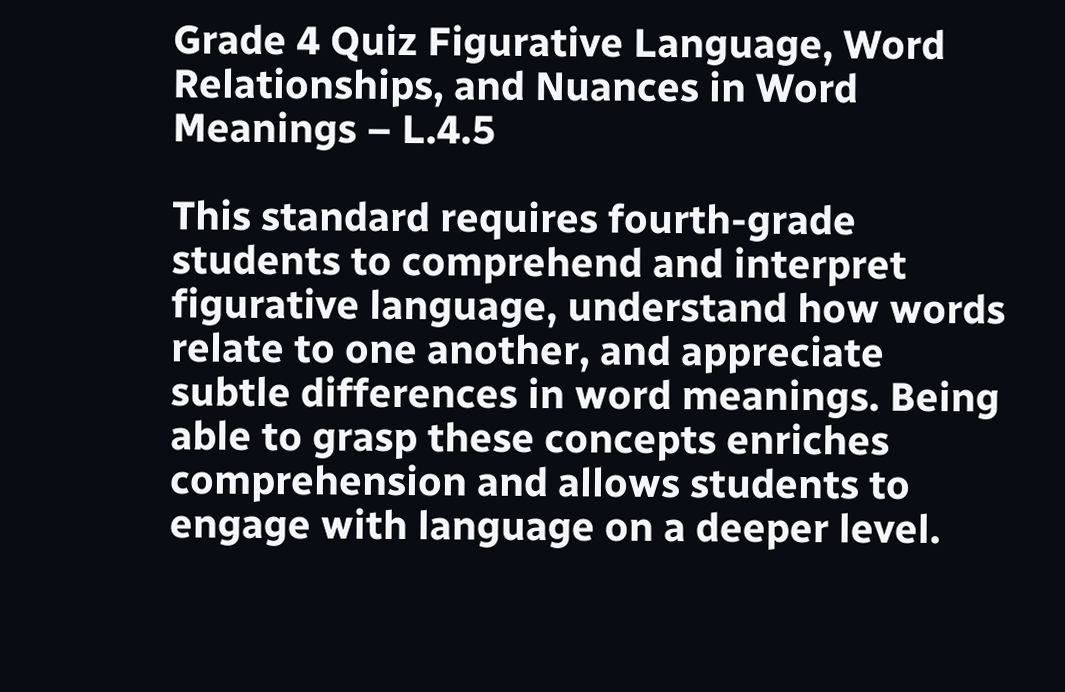Grade 4 Quiz Figurative Language, Word Relationships, and Nuances in Word Meanings – L.4.5

This standard requires fourth-grade students to comprehend and interpret figurative language, understand how words relate to one another, and appreciate subtle differences in word meanings. Being able to grasp these concepts enriches comprehension and allows students to engage with language on a deeper level.